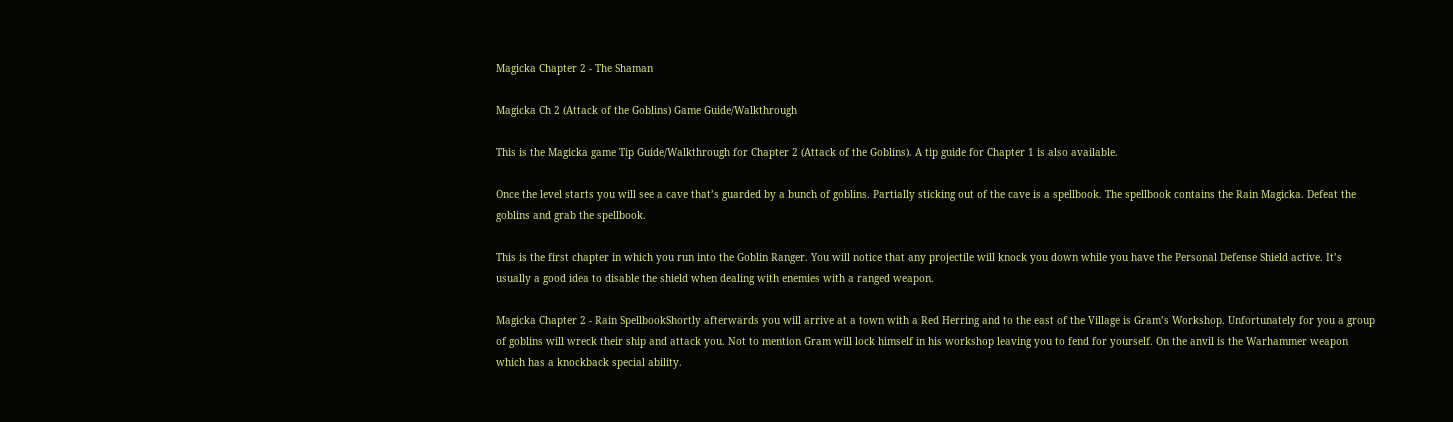Magicka Chapter 2 - The Shaman

Magicka Ch 2 (Attack of the Goblins) Game Guide/Walkthrough

This is the Magicka game Tip Guide/Walkthrough for Chapter 2 (Attack of the Goblins). A tip guide for Chapter 1 is also available.

Once the level starts you will see a cave that’s guarded by a bunch of goblins. Partially sticking out of the cave is a spellbook. The spellbook contains the Rain Magicka. Defeat the goblins and grab the spellbook.

This is the first chapter in which you run into the Goblin Ranger. You will notice that any projectile will knock you down while you have the Personal Defense Shield active. It’s usually a good idea to disable the shield when dealing with enemies with a ranged weapon.

Magicka Chapter 2 - Rain SpellbookShortly afterwards you will arrive at a town with a Red Herring and to the east of the Village is Gram’s Workshop. Unfortunately for you a group of goblins will wreck their ship and attack you. Not to mention Gram will lock himself in his workshop leaving you to fend for yourself. On the anvil is the Warhammer weapon which has a knockback special ability.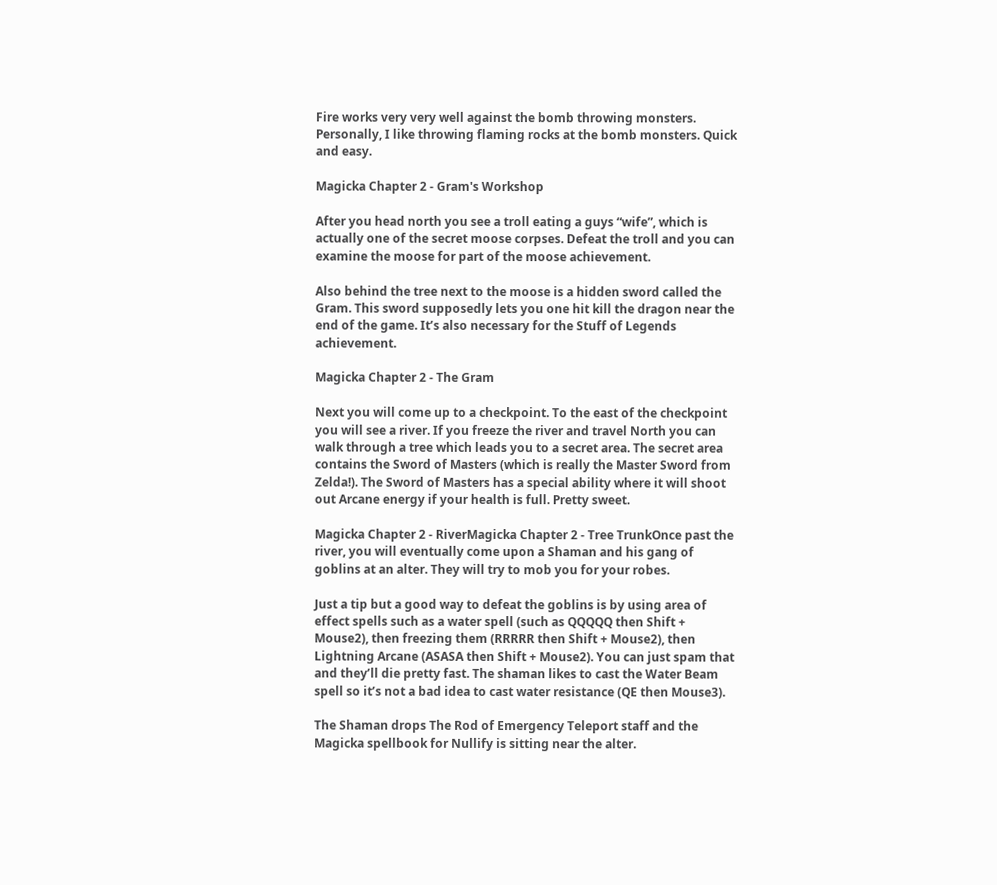Fire works very very well against the bomb throwing monsters. Personally, I like throwing flaming rocks at the bomb monsters. Quick and easy.

Magicka Chapter 2 - Gram's Workshop

After you head north you see a troll eating a guys “wife”, which is actually one of the secret moose corpses. Defeat the troll and you can examine the moose for part of the moose achievement.

Also behind the tree next to the moose is a hidden sword called the Gram. This sword supposedly lets you one hit kill the dragon near the end of the game. It’s also necessary for the Stuff of Legends achievement.

Magicka Chapter 2 - The Gram

Next you will come up to a checkpoint. To the east of the checkpoint you will see a river. If you freeze the river and travel North you can walk through a tree which leads you to a secret area. The secret area contains the Sword of Masters (which is really the Master Sword from Zelda!). The Sword of Masters has a special ability where it will shoot out Arcane energy if your health is full. Pretty sweet.

Magicka Chapter 2 - RiverMagicka Chapter 2 - Tree TrunkOnce past the river, you will eventually come upon a Shaman and his gang of goblins at an alter. They will try to mob you for your robes.

Just a tip but a good way to defeat the goblins is by using area of effect spells such as a water spell (such as QQQQQ then Shift + Mouse2), then freezing them (RRRRR then Shift + Mouse2), then Lightning Arcane (ASASA then Shift + Mouse2). You can just spam that and they’ll die pretty fast. The shaman likes to cast the Water Beam spell so it’s not a bad idea to cast water resistance (QE then Mouse3).

The Shaman drops The Rod of Emergency Teleport staff and the Magicka spellbook for Nullify is sitting near the alter.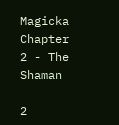Magicka Chapter 2 - The Shaman

2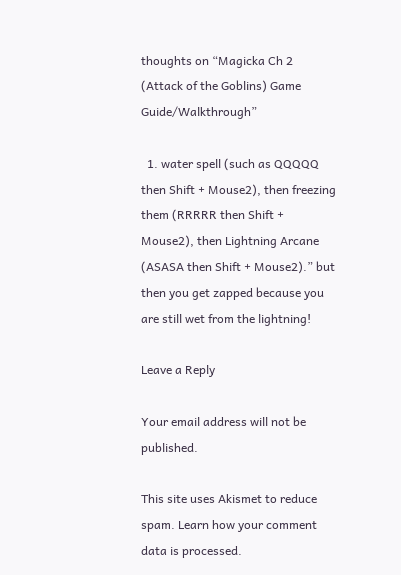thoughts on “Magicka Ch 2 (Attack of the Goblins) Game Guide/Walkthrough”

  1. water spell (such as QQQQQ then Shift + Mouse2), then freezing them (RRRRR then Shift + Mouse2), then Lightning Arcane (ASASA then Shift + Mouse2).” but then you get zapped because you are still wet from the lightning!

Leave a Reply

Your email address will not be published.

This site uses Akismet to reduce spam. Learn how your comment data is processed.